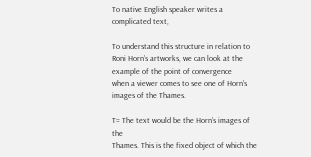To native English speaker writes a complicated text,

To understand this structure in relation to
Roni Horn’s artworks, we can look at the example of the point of convergence
when a viewer comes to see one of Horn’s images of the Thames.

T= The text would be the Horn’s images of the
Thames. This is the fixed object of which the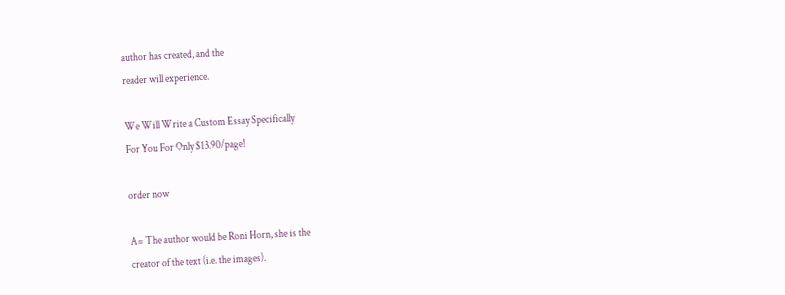author has created, and the
reader will experience.

We Will Write a Custom Essay Specifically
For You For Only $13.90/page!

order now

A= The author would be Roni Horn, she is the
creator of the text (i.e. the images).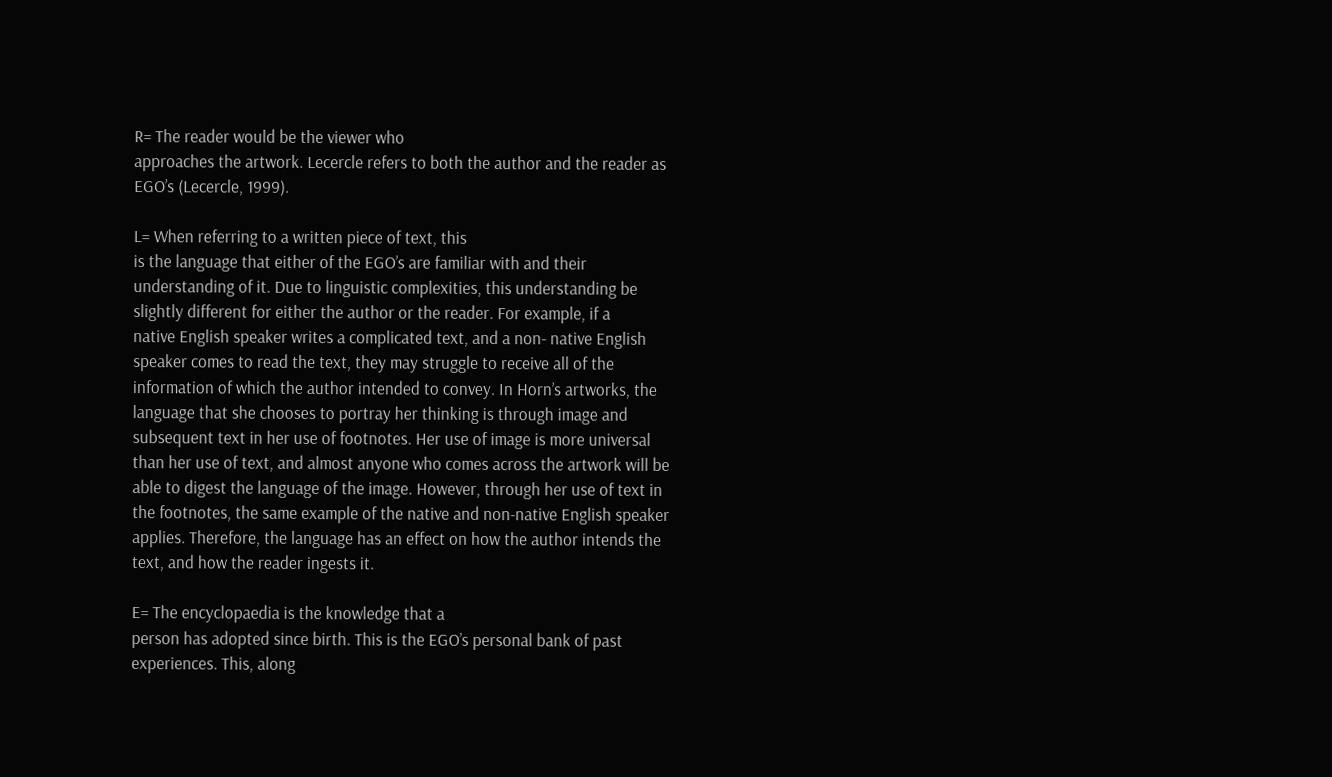R= The reader would be the viewer who
approaches the artwork. Lecercle refers to both the author and the reader as
EGO’s (Lecercle, 1999).

L= When referring to a written piece of text, this
is the language that either of the EGO’s are familiar with and their
understanding of it. Due to linguistic complexities, this understanding be
slightly different for either the author or the reader. For example, if a
native English speaker writes a complicated text, and a non- native English
speaker comes to read the text, they may struggle to receive all of the
information of which the author intended to convey. In Horn’s artworks, the
language that she chooses to portray her thinking is through image and
subsequent text in her use of footnotes. Her use of image is more universal
than her use of text, and almost anyone who comes across the artwork will be
able to digest the language of the image. However, through her use of text in
the footnotes, the same example of the native and non-native English speaker
applies. Therefore, the language has an effect on how the author intends the
text, and how the reader ingests it.

E= The encyclopaedia is the knowledge that a
person has adopted since birth. This is the EGO’s personal bank of past
experiences. This, along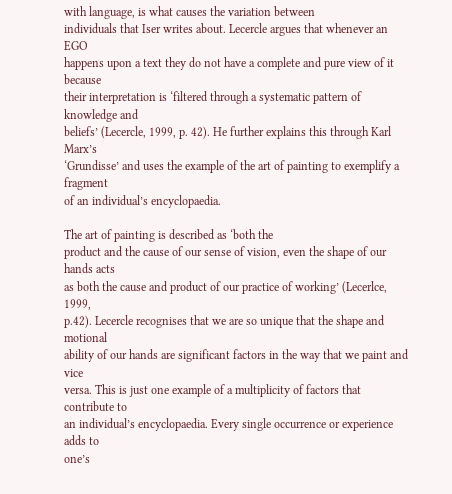with language, is what causes the variation between
individuals that Iser writes about. Lecercle argues that whenever an EGO
happens upon a text they do not have a complete and pure view of it because
their interpretation is ‘filtered through a systematic pattern of knowledge and
beliefs’ (Lecercle, 1999, p. 42). He further explains this through Karl Marx’s
‘Grundisse’ and uses the example of the art of painting to exemplify a fragment
of an individual’s encyclopaedia.

The art of painting is described as ‘both the
product and the cause of our sense of vision, even the shape of our hands acts
as both the cause and product of our practice of working’ (Lecerlce, 1999,
p.42). Lecercle recognises that we are so unique that the shape and motional
ability of our hands are significant factors in the way that we paint and vice
versa. This is just one example of a multiplicity of factors that contribute to
an individual’s encyclopaedia. Every single occurrence or experience adds to
one’s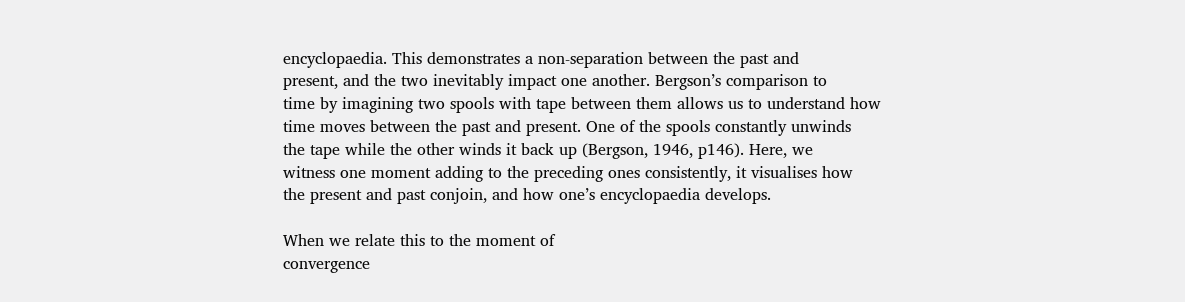encyclopaedia. This demonstrates a non-separation between the past and
present, and the two inevitably impact one another. Bergson’s comparison to
time by imagining two spools with tape between them allows us to understand how
time moves between the past and present. One of the spools constantly unwinds
the tape while the other winds it back up (Bergson, 1946, p146). Here, we
witness one moment adding to the preceding ones consistently, it visualises how
the present and past conjoin, and how one’s encyclopaedia develops.

When we relate this to the moment of
convergence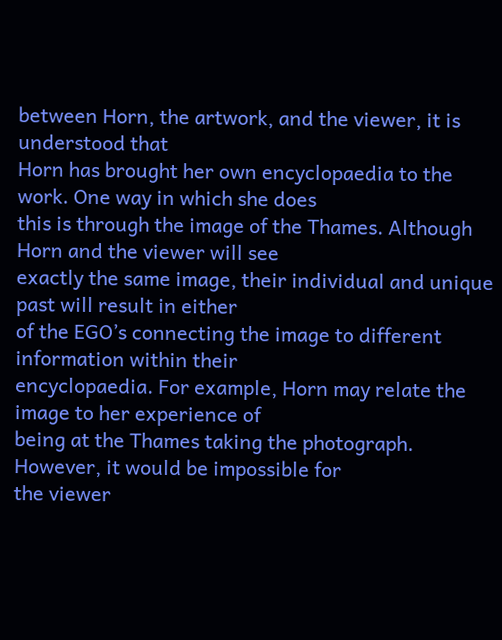between Horn, the artwork, and the viewer, it is understood that
Horn has brought her own encyclopaedia to the work. One way in which she does
this is through the image of the Thames. Although Horn and the viewer will see
exactly the same image, their individual and unique past will result in either
of the EGO’s connecting the image to different information within their
encyclopaedia. For example, Horn may relate the image to her experience of
being at the Thames taking the photograph. However, it would be impossible for
the viewer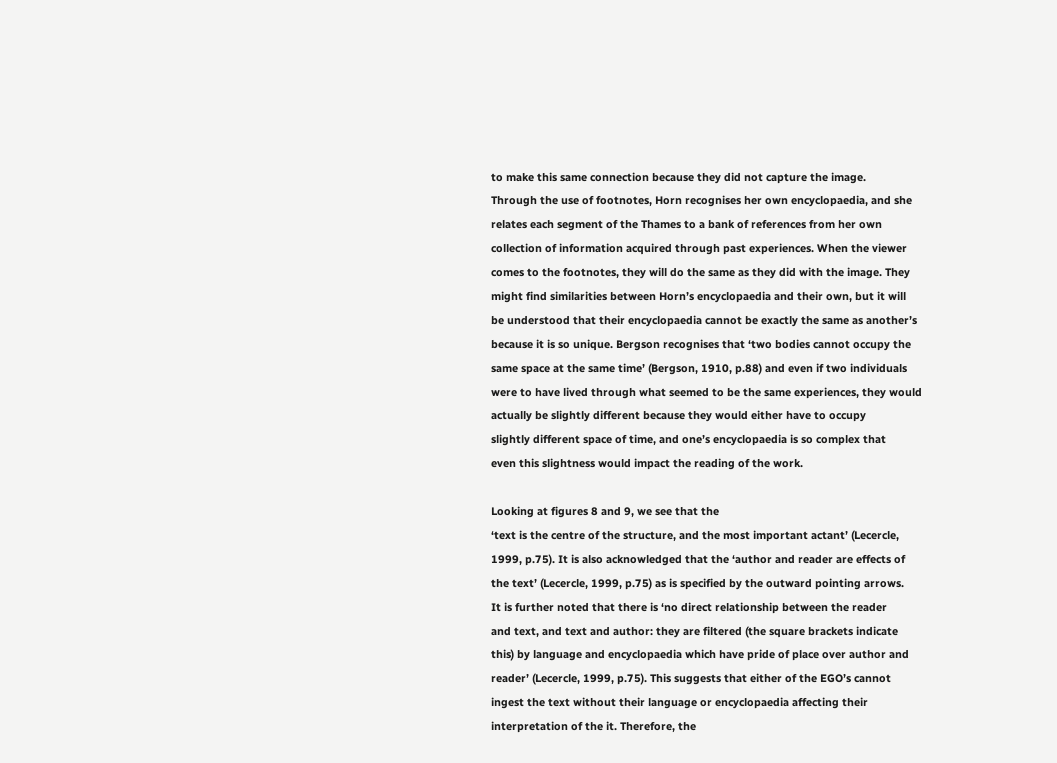to make this same connection because they did not capture the image.
Through the use of footnotes, Horn recognises her own encyclopaedia, and she
relates each segment of the Thames to a bank of references from her own
collection of information acquired through past experiences. When the viewer
comes to the footnotes, they will do the same as they did with the image. They
might find similarities between Horn’s encyclopaedia and their own, but it will
be understood that their encyclopaedia cannot be exactly the same as another’s
because it is so unique. Bergson recognises that ‘two bodies cannot occupy the
same space at the same time’ (Bergson, 1910, p.88) and even if two individuals
were to have lived through what seemed to be the same experiences, they would
actually be slightly different because they would either have to occupy
slightly different space of time, and one’s encyclopaedia is so complex that
even this slightness would impact the reading of the work.

Looking at figures 8 and 9, we see that the
‘text is the centre of the structure, and the most important actant’ (Lecercle,
1999, p.75). It is also acknowledged that the ‘author and reader are effects of
the text’ (Lecercle, 1999, p.75) as is specified by the outward pointing arrows.
It is further noted that there is ‘no direct relationship between the reader
and text, and text and author: they are filtered (the square brackets indicate
this) by language and encyclopaedia which have pride of place over author and
reader’ (Lecercle, 1999, p.75). This suggests that either of the EGO’s cannot
ingest the text without their language or encyclopaedia affecting their
interpretation of the it. Therefore, the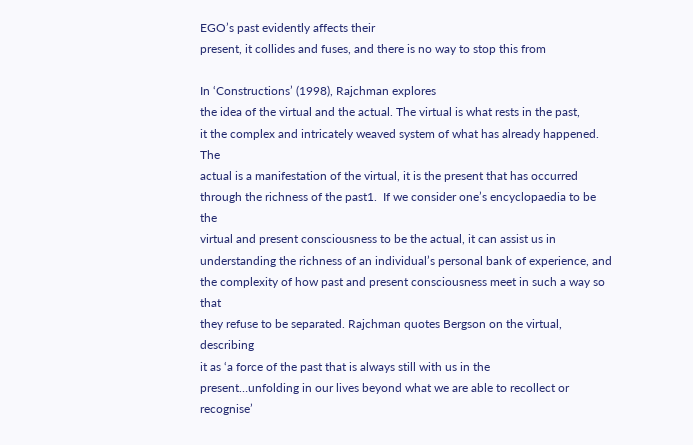EGO’s past evidently affects their
present, it collides and fuses, and there is no way to stop this from

In ‘Constructions’ (1998), Rajchman explores
the idea of the virtual and the actual. The virtual is what rests in the past,
it the complex and intricately weaved system of what has already happened. The
actual is a manifestation of the virtual, it is the present that has occurred
through the richness of the past1.  If we consider one’s encyclopaedia to be the
virtual and present consciousness to be the actual, it can assist us in
understanding the richness of an individual’s personal bank of experience, and
the complexity of how past and present consciousness meet in such a way so that
they refuse to be separated. Rajchman quotes Bergson on the virtual, describing
it as ‘a force of the past that is always still with us in the
present…unfolding in our lives beyond what we are able to recollect or recognise’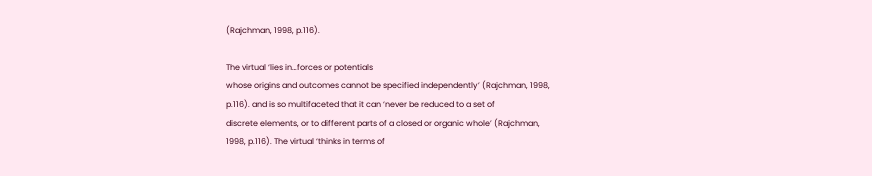(Rajchman, 1998, p.116).

The virtual ‘lies in…forces or potentials
whose origins and outcomes cannot be specified independently’ (Rajchman, 1998,
p.116). and is so multifaceted that it can ‘never be reduced to a set of
discrete elements, or to different parts of a closed or organic whole’ (Rajchman,
1998, p.116). The virtual ‘thinks in terms of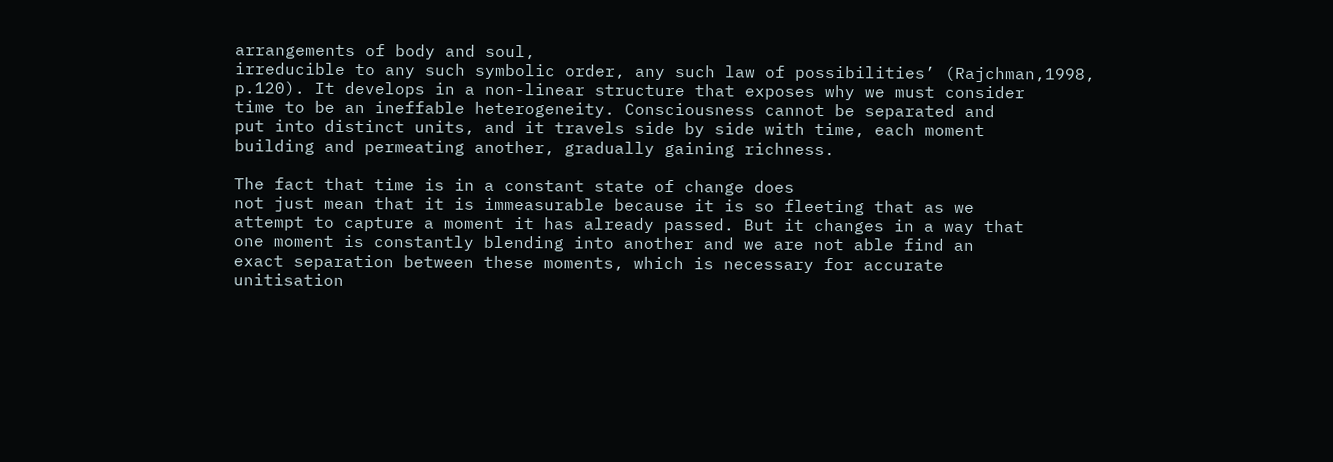arrangements of body and soul,
irreducible to any such symbolic order, any such law of possibilities’ (Rajchman,1998,
p.120). It develops in a non-linear structure that exposes why we must consider
time to be an ineffable heterogeneity. Consciousness cannot be separated and
put into distinct units, and it travels side by side with time, each moment
building and permeating another, gradually gaining richness.

The fact that time is in a constant state of change does
not just mean that it is immeasurable because it is so fleeting that as we
attempt to capture a moment it has already passed. But it changes in a way that
one moment is constantly blending into another and we are not able find an
exact separation between these moments, which is necessary for accurate
unitisation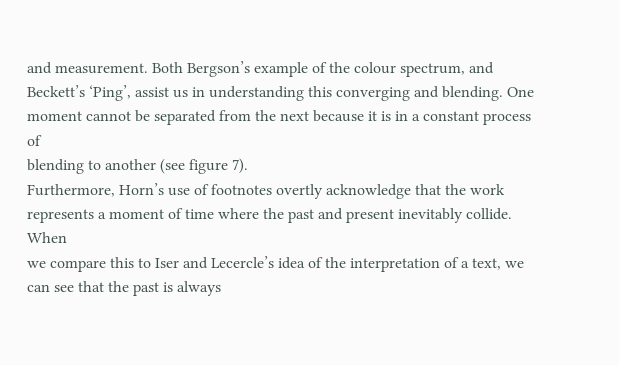and measurement. Both Bergson’s example of the colour spectrum, and
Beckett’s ‘Ping’, assist us in understanding this converging and blending. One
moment cannot be separated from the next because it is in a constant process of
blending to another (see figure 7).
Furthermore, Horn’s use of footnotes overtly acknowledge that the work
represents a moment of time where the past and present inevitably collide. When
we compare this to Iser and Lecercle’s idea of the interpretation of a text, we
can see that the past is always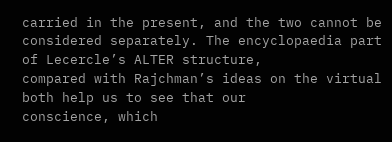carried in the present, and the two cannot be
considered separately. The encyclopaedia part of Lecercle’s ALTER structure,
compared with Rajchman’s ideas on the virtual both help us to see that our
conscience, which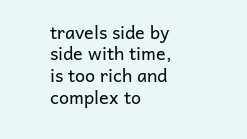travels side by side with time, is too rich and complex to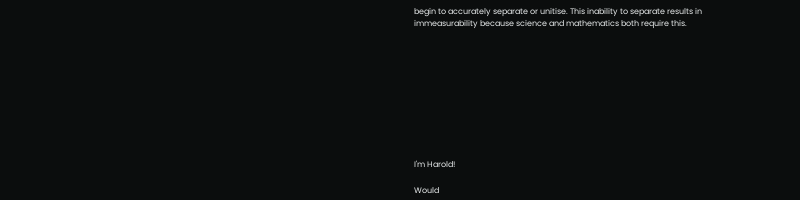begin to accurately separate or unitise. This inability to separate results in
immeasurability because science and mathematics both require this.










I'm Harold!

Would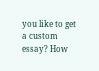you like to get a custom essay? How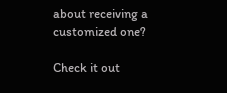about receiving a customized one?

Check it out